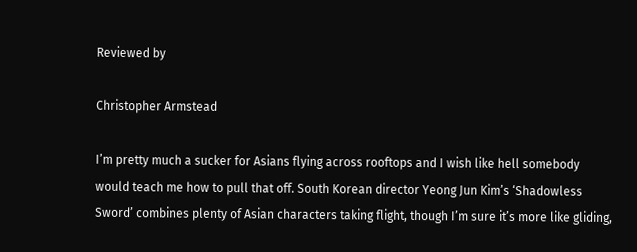Reviewed by

Christopher Armstead

I’m pretty much a sucker for Asians flying across rooftops and I wish like hell somebody would teach me how to pull that off. South Korean director Yeong Jun Kim’s ‘Shadowless Sword’ combines plenty of Asian characters taking flight, though I’m sure it’s more like gliding,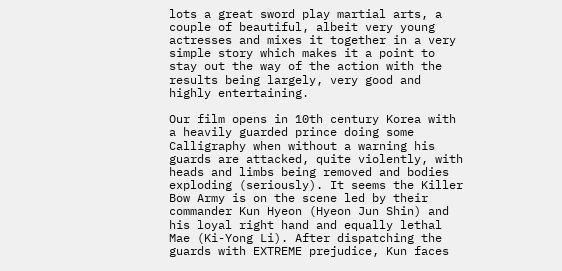lots a great sword play martial arts, a couple of beautiful, albeit very young actresses and mixes it together in a very simple story which makes it a point to stay out the way of the action with the results being largely, very good and highly entertaining.

Our film opens in 10th century Korea with a heavily guarded prince doing some Calligraphy when without a warning his guards are attacked, quite violently, with heads and limbs being removed and bodies exploding (seriously). It seems the Killer Bow Army is on the scene led by their commander Kun Hyeon (Hyeon Jun Shin) and his loyal right hand and equally lethal Mae (Ki-Yong Li). After dispatching the guards with EXTREME prejudice, Kun faces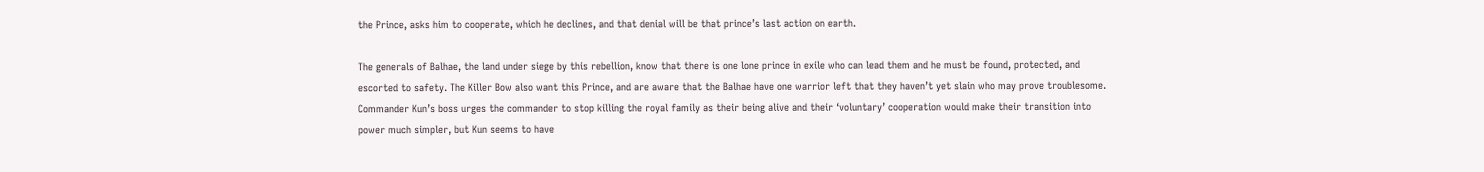the Prince, asks him to cooperate, which he declines, and that denial will be that prince’s last action on earth.

The generals of Balhae, the land under siege by this rebellion, know that there is one lone prince in exile who can lead them and he must be found, protected, and escorted to safety. The Killer Bow also want this Prince, and are aware that the Balhae have one warrior left that they haven’t yet slain who may prove troublesome. Commander Kun’s boss urges the commander to stop killing the royal family as their being alive and their ‘voluntary’ cooperation would make their transition into power much simpler, but Kun seems to have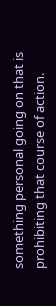something personal going on that is prohibiting that course of action.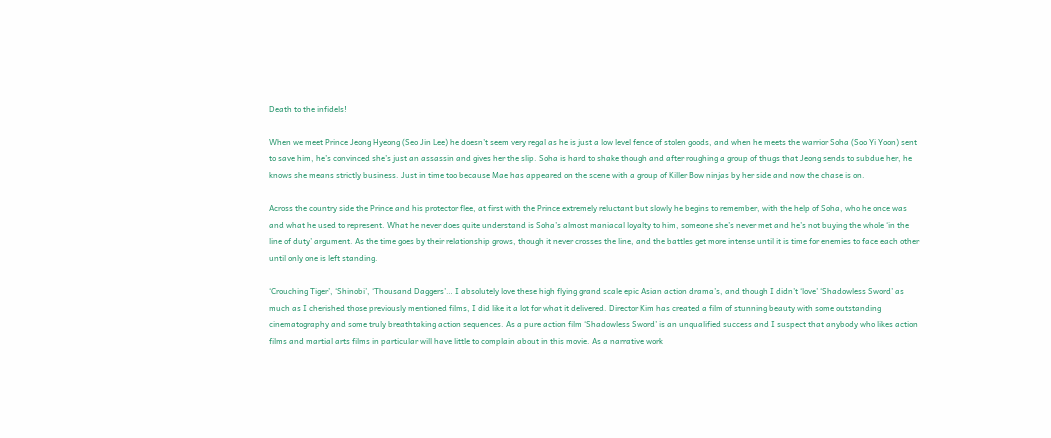Death to the infidels!

When we meet Prince Jeong Hyeong (Seo Jin Lee) he doesn’t seem very regal as he is just a low level fence of stolen goods, and when he meets the warrior Soha (Soo Yi Yoon) sent to save him, he’s convinced she’s just an assassin and gives her the slip. Soha is hard to shake though and after roughing a group of thugs that Jeong sends to subdue her, he knows she means strictly business. Just in time too because Mae has appeared on the scene with a group of Killer Bow ninjas by her side and now the chase is on.

Across the country side the Prince and his protector flee, at first with the Prince extremely reluctant but slowly he begins to remember, with the help of Soha, who he once was and what he used to represent. What he never does quite understand is Soha’s almost maniacal loyalty to him, someone she’s never met and he’s not buying the whole ‘in the line of duty’ argument. As the time goes by their relationship grows, though it never crosses the line, and the battles get more intense until it is time for enemies to face each other until only one is left standing.

‘Crouching Tiger’, ‘Shinobi’, ‘Thousand Daggers’… I absolutely love these high flying grand scale epic Asian action drama’s, and though I didn’t ‘love’ ‘Shadowless Sword’ as much as I cherished those previously mentioned films, I did like it a lot for what it delivered. Director Kim has created a film of stunning beauty with some outstanding cinematography and some truly breathtaking action sequences. As a pure action film ‘Shadowless Sword’ is an unqualified success and I suspect that anybody who likes action films and martial arts films in particular will have little to complain about in this movie. As a narrative work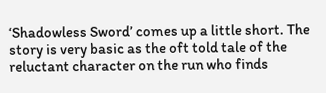‘Shadowless Sword’ comes up a little short. The story is very basic as the oft told tale of the reluctant character on the run who finds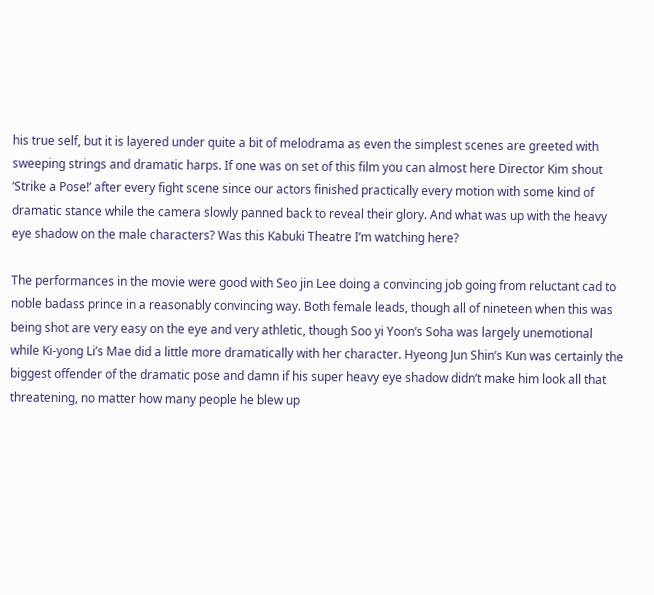his true self, but it is layered under quite a bit of melodrama as even the simplest scenes are greeted with sweeping strings and dramatic harps. If one was on set of this film you can almost here Director Kim shout ‘Strike a Pose!’ after every fight scene since our actors finished practically every motion with some kind of dramatic stance while the camera slowly panned back to reveal their glory. And what was up with the heavy eye shadow on the male characters? Was this Kabuki Theatre I’m watching here?

The performances in the movie were good with Seo jin Lee doing a convincing job going from reluctant cad to noble badass prince in a reasonably convincing way. Both female leads, though all of nineteen when this was being shot are very easy on the eye and very athletic, though Soo yi Yoon’s Soha was largely unemotional while Ki-yong Li’s Mae did a little more dramatically with her character. Hyeong Jun Shin’s Kun was certainly the biggest offender of the dramatic pose and damn if his super heavy eye shadow didn’t make him look all that threatening, no matter how many people he blew up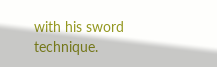with his sword technique.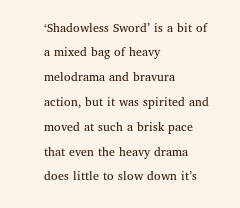‘Shadowless Sword’ is a bit of a mixed bag of heavy melodrama and bravura action, but it was spirited and moved at such a brisk pace that even the heavy drama does little to slow down it’s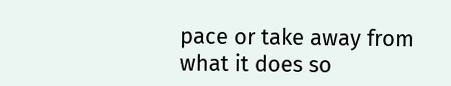pace or take away from what it does so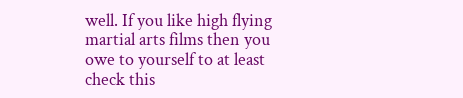well. If you like high flying martial arts films then you owe to yourself to at least check this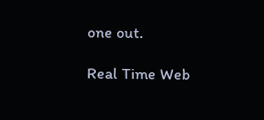one out.

Real Time Web